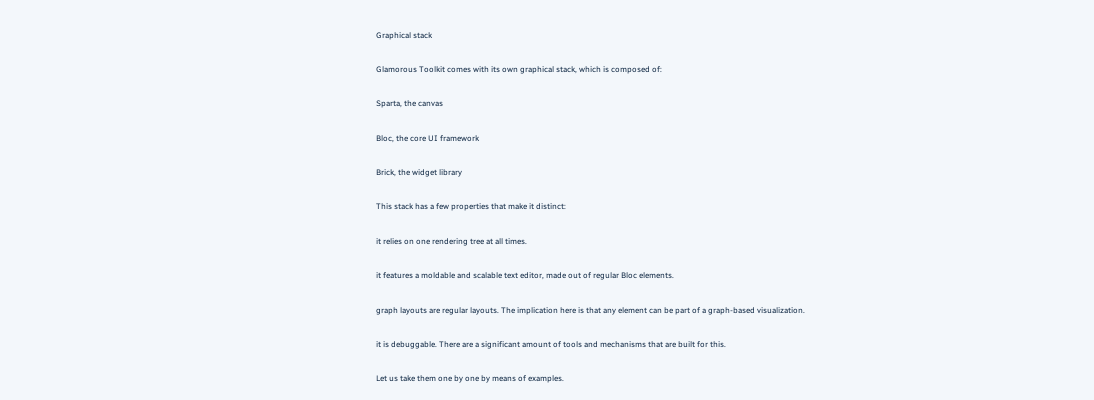Graphical stack

Glamorous Toolkit comes with its own graphical stack, which is composed of:

Sparta, the canvas

Bloc, the core UI framework

Brick, the widget library

This stack has a few properties that make it distinct:

it relies on one rendering tree at all times.

it features a moldable and scalable text editor, made out of regular Bloc elements.

graph layouts are regular layouts. The implication here is that any element can be part of a graph-based visualization.

it is debuggable. There are a significant amount of tools and mechanisms that are built for this.

Let us take them one by one by means of examples.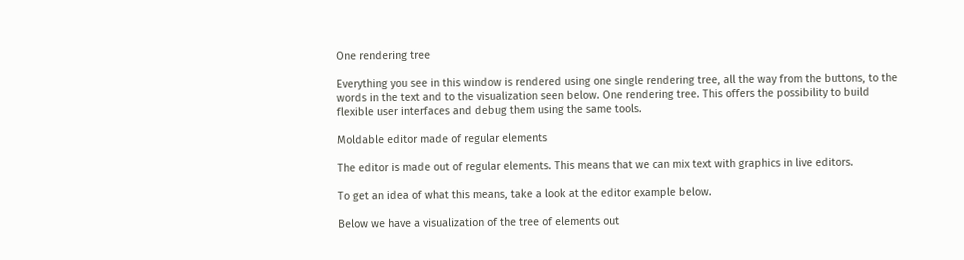One rendering tree

Everything you see in this window is rendered using one single rendering tree, all the way from the buttons, to the words in the text and to the visualization seen below. One rendering tree. This offers the possibility to build flexible user interfaces and debug them using the same tools.

Moldable editor made of regular elements

The editor is made out of regular elements. This means that we can mix text with graphics in live editors.

To get an idea of what this means, take a look at the editor example below.

Below we have a visualization of the tree of elements out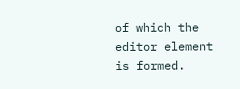of which the editor element is formed.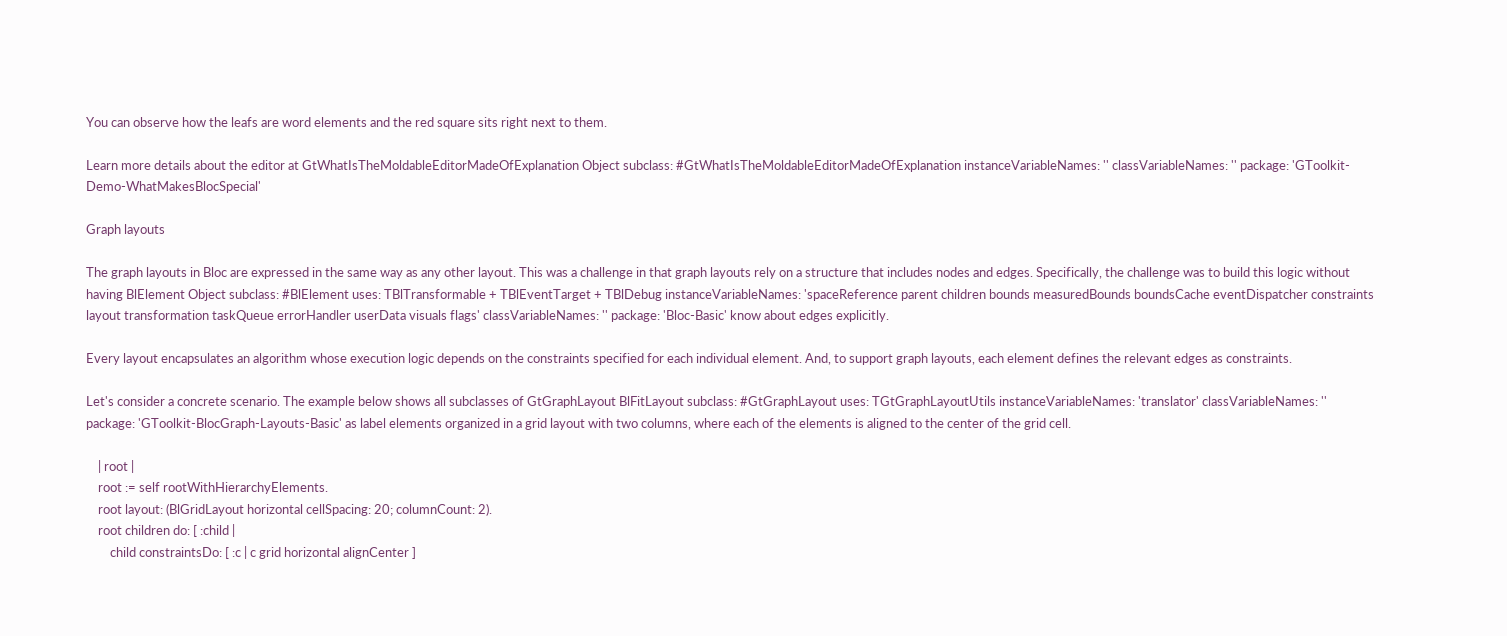You can observe how the leafs are word elements and the red square sits right next to them.

Learn more details about the editor at GtWhatIsTheMoldableEditorMadeOfExplanation Object subclass: #GtWhatIsTheMoldableEditorMadeOfExplanation instanceVariableNames: '' classVariableNames: '' package: 'GToolkit-Demo-WhatMakesBlocSpecial'

Graph layouts

The graph layouts in Bloc are expressed in the same way as any other layout. This was a challenge in that graph layouts rely on a structure that includes nodes and edges. Specifically, the challenge was to build this logic without having BlElement Object subclass: #BlElement uses: TBlTransformable + TBlEventTarget + TBlDebug instanceVariableNames: 'spaceReference parent children bounds measuredBounds boundsCache eventDispatcher constraints layout transformation taskQueue errorHandler userData visuals flags' classVariableNames: '' package: 'Bloc-Basic' know about edges explicitly.

Every layout encapsulates an algorithm whose execution logic depends on the constraints specified for each individual element. And, to support graph layouts, each element defines the relevant edges as constraints.

Let's consider a concrete scenario. The example below shows all subclasses of GtGraphLayout BlFitLayout subclass: #GtGraphLayout uses: TGtGraphLayoutUtils instanceVariableNames: 'translator' classVariableNames: '' package: 'GToolkit-BlocGraph-Layouts-Basic' as label elements organized in a grid layout with two columns, where each of the elements is aligned to the center of the grid cell.

    | root |
    root := self rootWithHierarchyElements.
    root layout: (BlGridLayout horizontal cellSpacing: 20; columnCount: 2).
    root children do: [ :child |
        child constraintsDo: [ :c | c grid horizontal alignCenter ]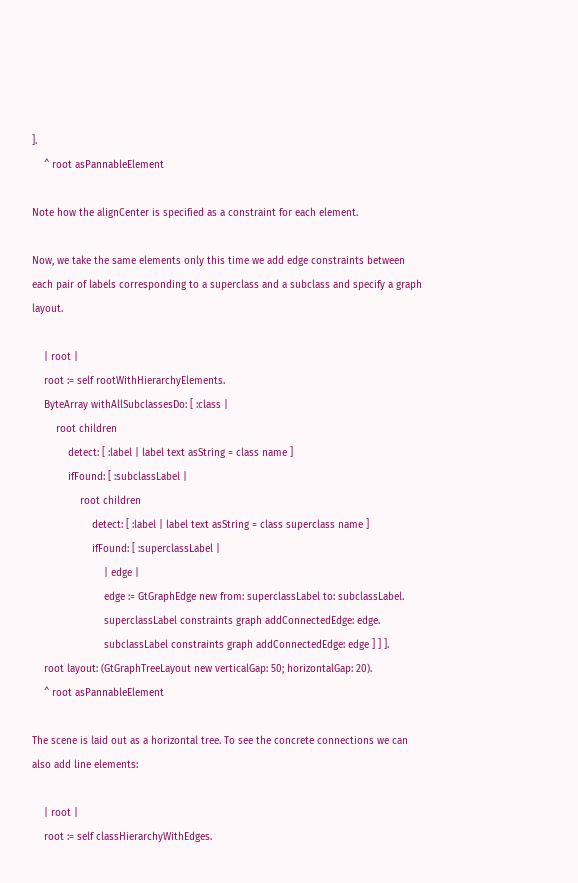].
    ^ root asPannableElement

Note how the alignCenter is specified as a constraint for each element.

Now, we take the same elements only this time we add edge constraints between each pair of labels corresponding to a superclass and a subclass and specify a graph layout.

    | root |
    root := self rootWithHierarchyElements.
    ByteArray withAllSubclassesDo: [ :class |
        root children
            detect: [ :label | label text asString = class name ]
            ifFound: [ :subclassLabel |
                root children
                    detect: [ :label | label text asString = class superclass name ]
                    ifFound: [ :superclassLabel |
                        | edge |
                        edge := GtGraphEdge new from: superclassLabel to: subclassLabel.
                        superclassLabel constraints graph addConnectedEdge: edge.
                        subclassLabel constraints graph addConnectedEdge: edge ] ] ].
    root layout: (GtGraphTreeLayout new verticalGap: 50; horizontalGap: 20).
    ^ root asPannableElement

The scene is laid out as a horizontal tree. To see the concrete connections we can also add line elements:

    | root |
    root := self classHierarchyWithEdges.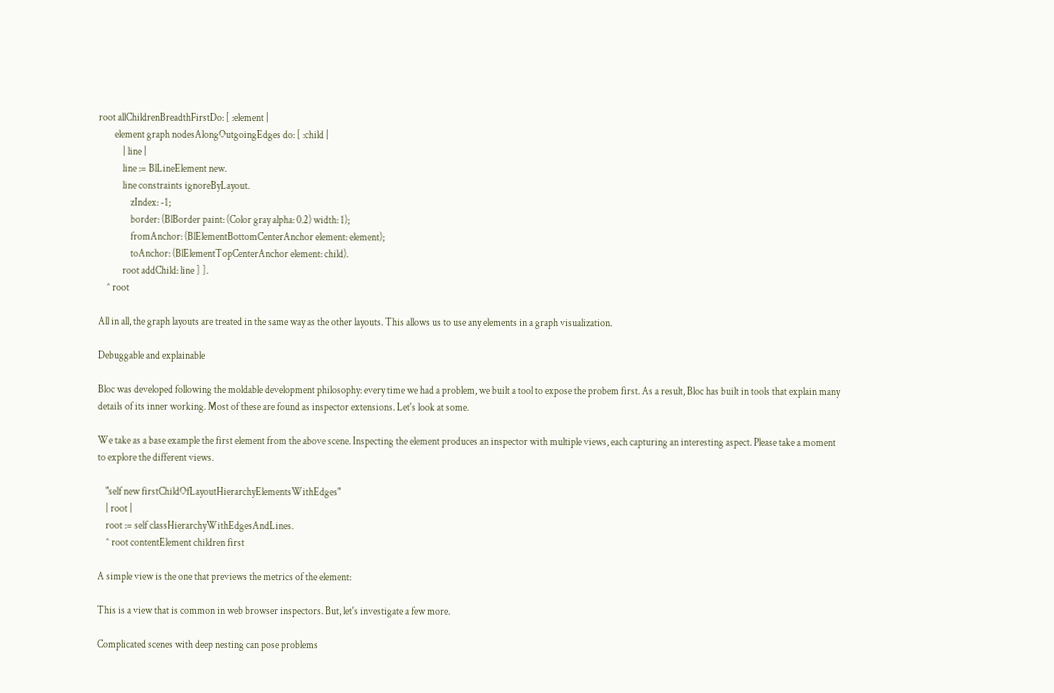root allChildrenBreadthFirstDo: [ :element |
        element graph nodesAlongOutgoingEdges do: [ :child |
            | line |
            line := BlLineElement new.
            line constraints ignoreByLayout.
                zIndex: -1;
                border: (BlBorder paint: (Color gray alpha: 0.2) width: 1);
                fromAnchor: (BlElementBottomCenterAnchor element: element);
                toAnchor: (BlElementTopCenterAnchor element: child).
            root addChild: line ] ].
    ^ root

All in all, the graph layouts are treated in the same way as the other layouts. This allows us to use any elements in a graph visualization.

Debuggable and explainable

Bloc was developed following the moldable development philosophy: every time we had a problem, we built a tool to expose the probem first. As a result, Bloc has built in tools that explain many details of its inner working. Most of these are found as inspector extensions. Let's look at some.

We take as a base example the first element from the above scene. Inspecting the element produces an inspector with multiple views, each capturing an interesting aspect. Please take a moment to explore the different views.

    "self new firstChildOfLayoutHierarchyElementsWithEdges"
    | root |
    root := self classHierarchyWithEdgesAndLines.
    ^ root contentElement children first

A simple view is the one that previews the metrics of the element:

This is a view that is common in web browser inspectors. But, let's investigate a few more.

Complicated scenes with deep nesting can pose problems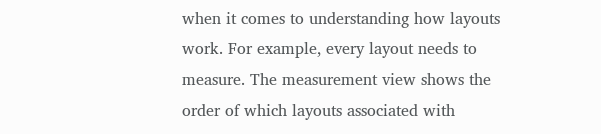when it comes to understanding how layouts work. For example, every layout needs to measure. The measurement view shows the order of which layouts associated with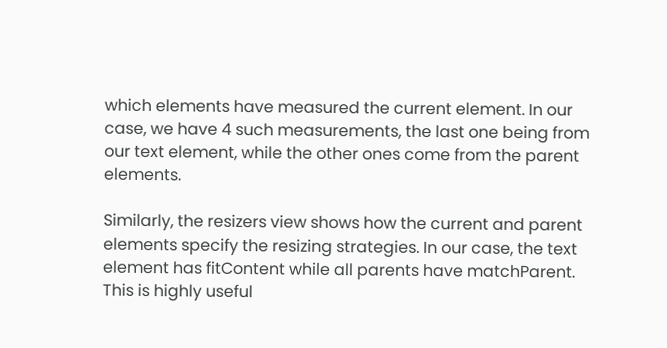which elements have measured the current element. In our case, we have 4 such measurements, the last one being from our text element, while the other ones come from the parent elements.

Similarly, the resizers view shows how the current and parent elements specify the resizing strategies. In our case, the text element has fitContent while all parents have matchParent. This is highly useful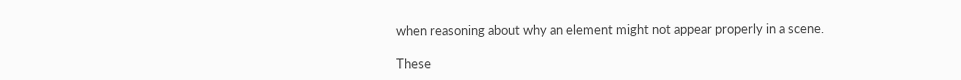when reasoning about why an element might not appear properly in a scene.

These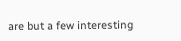are but a few interesting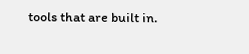tools that are built in.